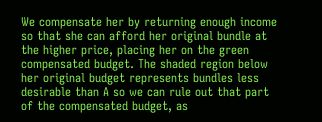We compensate her by returning enough income so that she can afford her original bundle at the higher price, placing her on the green compensated budget. The shaded region below her original budget represents bundles less desirable than A so we can rule out that part of the compensated budget, as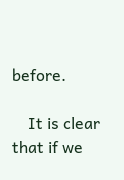before.

    It is clear that if we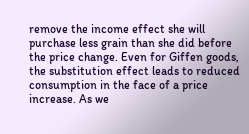remove the income effect she will purchase less grain than she did before the price change. Even for Giffen goods, the substitution effect leads to reduced consumption in the face of a price increase. As we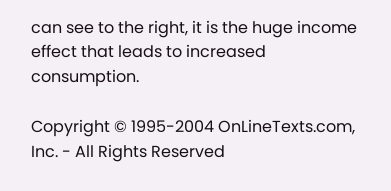can see to the right, it is the huge income effect that leads to increased consumption.

Copyright © 1995-2004 OnLineTexts.com, Inc. - All Rights Reserved